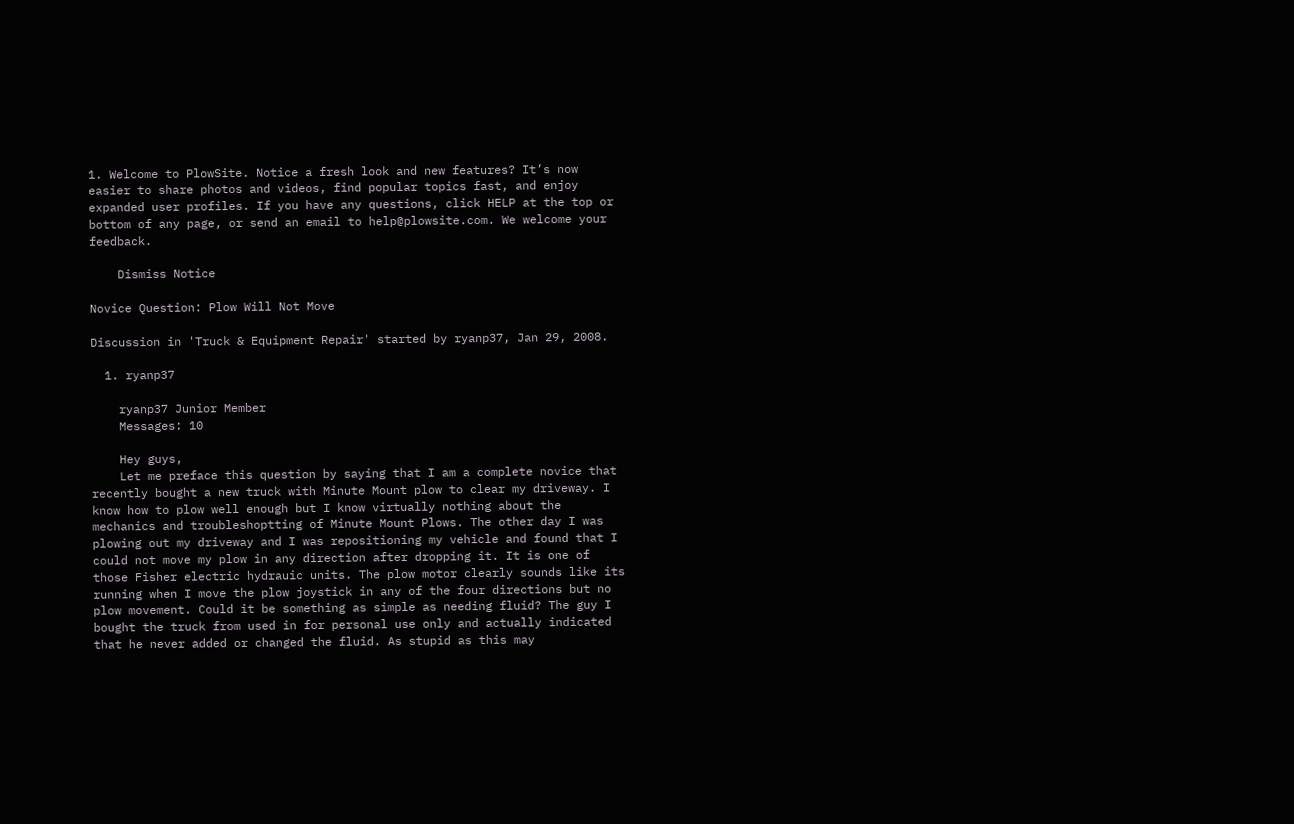1. Welcome to PlowSite. Notice a fresh look and new features? It’s now easier to share photos and videos, find popular topics fast, and enjoy expanded user profiles. If you have any questions, click HELP at the top or bottom of any page, or send an email to help@plowsite.com. We welcome your feedback.

    Dismiss Notice

Novice Question: Plow Will Not Move

Discussion in 'Truck & Equipment Repair' started by ryanp37, Jan 29, 2008.

  1. ryanp37

    ryanp37 Junior Member
    Messages: 10

    Hey guys,
    Let me preface this question by saying that I am a complete novice that recently bought a new truck with Minute Mount plow to clear my driveway. I know how to plow well enough but I know virtually nothing about the mechanics and troubleshoptting of Minute Mount Plows. The other day I was plowing out my driveway and I was repositioning my vehicle and found that I could not move my plow in any direction after dropping it. It is one of those Fisher electric hydrauic units. The plow motor clearly sounds like its running when I move the plow joystick in any of the four directions but no plow movement. Could it be something as simple as needing fluid? The guy I bought the truck from used in for personal use only and actually indicated that he never added or changed the fluid. As stupid as this may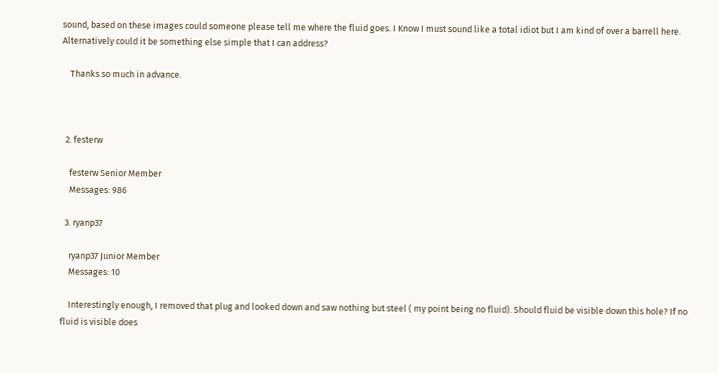sound, based on these images could someone please tell me where the fluid goes. I Know I must sound like a total idiot but I am kind of over a barrell here. Alternatively could it be something else simple that I can address?

    Thanks so much in advance.



  2. festerw

    festerw Senior Member
    Messages: 986

  3. ryanp37

    ryanp37 Junior Member
    Messages: 10

    Interestingly enough, I removed that plug and looked down and saw nothing but steel ( my point being no fluid). Should fluid be visible down this hole? If no fluid is visible does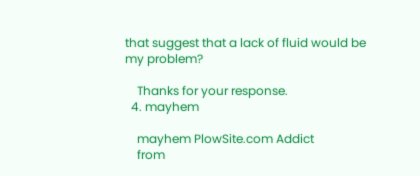that suggest that a lack of fluid would be my problem?

    Thanks for your response.
  4. mayhem

    mayhem PlowSite.com Addict
    from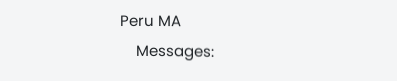Peru MA
    Messages: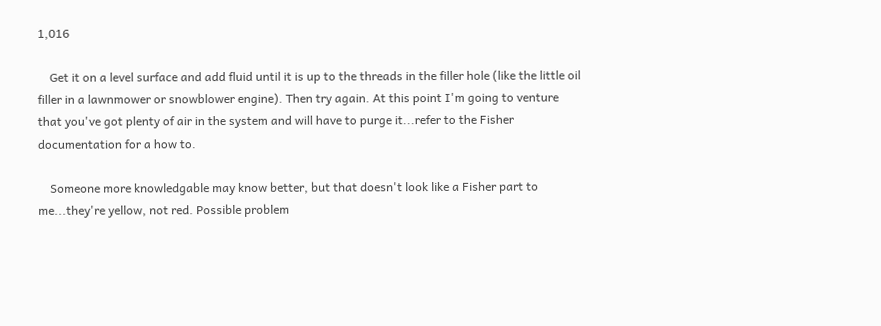1,016

    Get it on a level surface and add fluid until it is up to the threads in the filler hole (like the little oil filler in a lawnmower or snowblower engine). Then try again. At this point I'm going to venture that you've got plenty of air in the system and will have to purge it...refer to the Fisher documentation for a how to.

    Someone more knowledgable may know better, but that doesn't look like a Fisher part to me...they're yellow, not red. Possible problem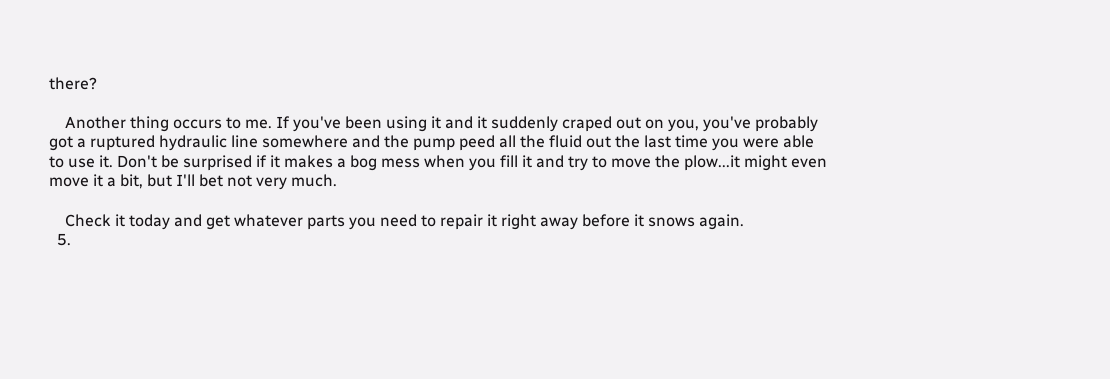there?

    Another thing occurs to me. If you've been using it and it suddenly craped out on you, you've probably got a ruptured hydraulic line somewhere and the pump peed all the fluid out the last time you were able to use it. Don't be surprised if it makes a bog mess when you fill it and try to move the plow...it might even move it a bit, but I'll bet not very much.

    Check it today and get whatever parts you need to repair it right away before it snows again.
  5.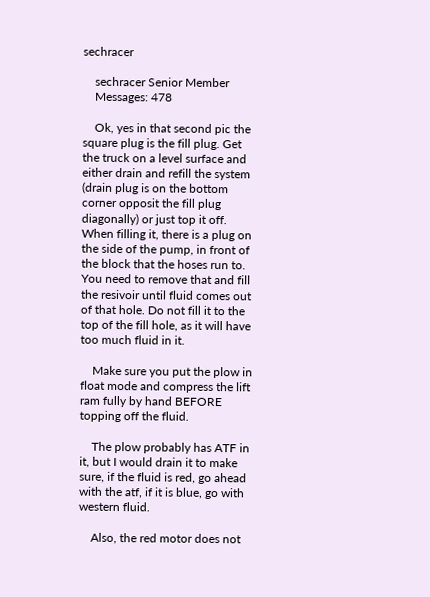sechracer

    sechracer Senior Member
    Messages: 478

    Ok, yes in that second pic the square plug is the fill plug. Get the truck on a level surface and either drain and refill the system (drain plug is on the bottom corner opposit the fill plug diagonally) or just top it off. When filling it, there is a plug on the side of the pump, in front of the block that the hoses run to. You need to remove that and fill the resivoir until fluid comes out of that hole. Do not fill it to the top of the fill hole, as it will have too much fluid in it.

    Make sure you put the plow in float mode and compress the lift ram fully by hand BEFORE topping off the fluid.

    The plow probably has ATF in it, but I would drain it to make sure, if the fluid is red, go ahead with the atf, if it is blue, go with western fluid.

    Also, the red motor does not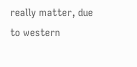really matter, due to western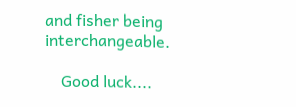and fisher being interchangeable.

    Good luck....